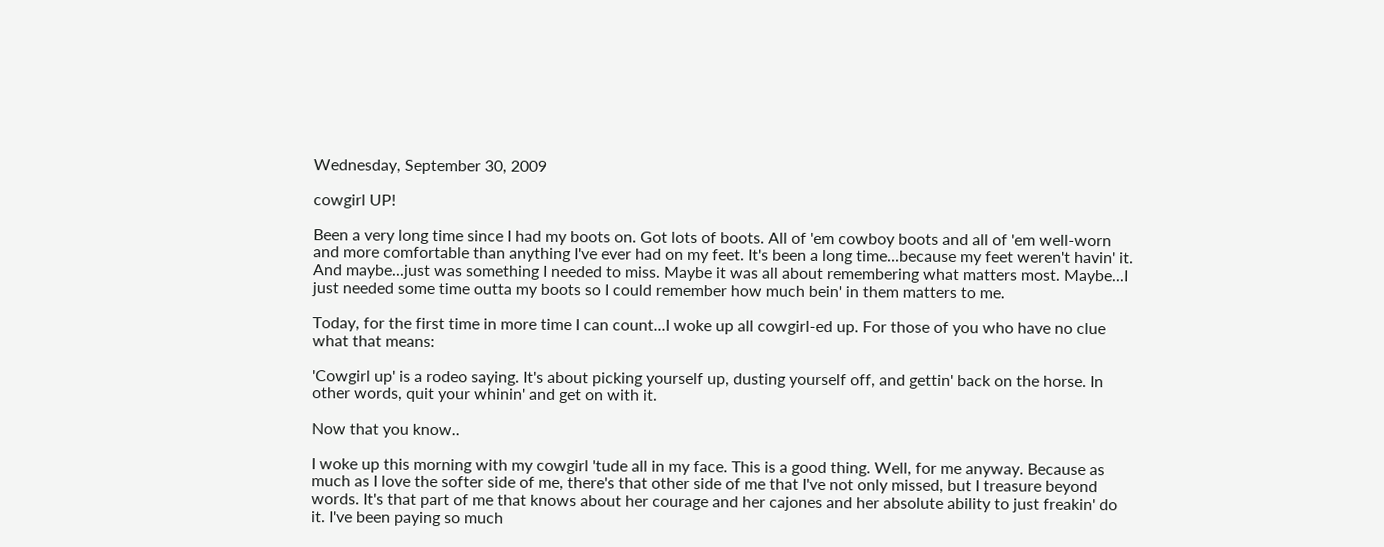Wednesday, September 30, 2009

cowgirl UP!

Been a very long time since I had my boots on. Got lots of boots. All of 'em cowboy boots and all of 'em well-worn and more comfortable than anything I've ever had on my feet. It's been a long time...because my feet weren't havin' it. And maybe...just was something I needed to miss. Maybe it was all about remembering what matters most. Maybe...I just needed some time outta my boots so I could remember how much bein' in them matters to me.

Today, for the first time in more time I can count...I woke up all cowgirl-ed up. For those of you who have no clue what that means:

'Cowgirl up' is a rodeo saying. It's about picking yourself up, dusting yourself off, and gettin' back on the horse. In other words, quit your whinin' and get on with it.

Now that you know..

I woke up this morning with my cowgirl 'tude all in my face. This is a good thing. Well, for me anyway. Because as much as I love the softer side of me, there's that other side of me that I've not only missed, but I treasure beyond words. It's that part of me that knows about her courage and her cajones and her absolute ability to just freakin' do it. I've been paying so much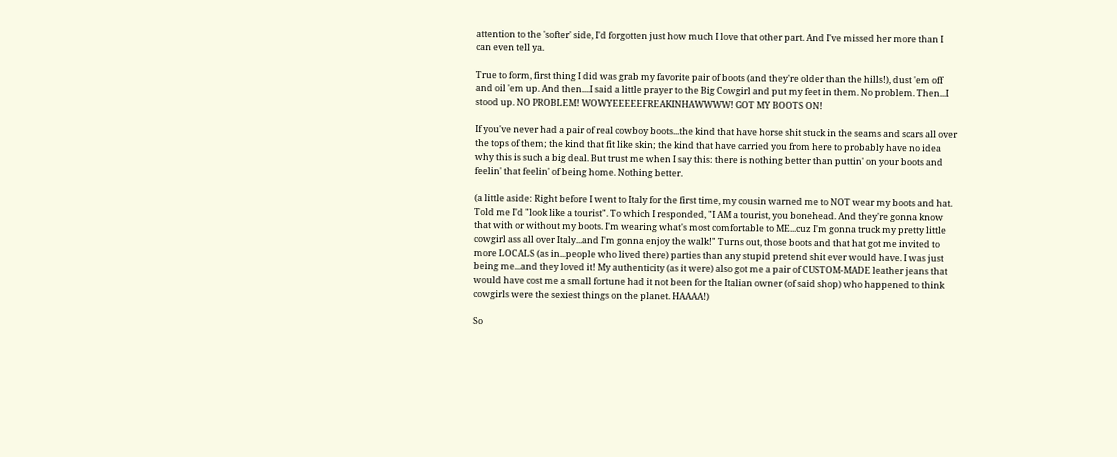attention to the 'softer' side, I'd forgotten just how much I love that other part. And I've missed her more than I can even tell ya.

True to form, first thing I did was grab my favorite pair of boots (and they're older than the hills!), dust 'em off and oil 'em up. And then....I said a little prayer to the Big Cowgirl and put my feet in them. No problem. Then...I stood up. NO PROBLEM! WOWYEEEEEFREAKINHAWWWW! GOT MY BOOTS ON!

If you've never had a pair of real cowboy boots...the kind that have horse shit stuck in the seams and scars all over the tops of them; the kind that fit like skin; the kind that have carried you from here to probably have no idea why this is such a big deal. But trust me when I say this: there is nothing better than puttin' on your boots and feelin' that feelin' of being home. Nothing better.

(a little aside: Right before I went to Italy for the first time, my cousin warned me to NOT wear my boots and hat. Told me I'd "look like a tourist". To which I responded, "I AM a tourist, you bonehead. And they're gonna know that with or without my boots. I'm wearing what's most comfortable to ME...cuz I'm gonna truck my pretty little cowgirl ass all over Italy...and I'm gonna enjoy the walk!" Turns out, those boots and that hat got me invited to more LOCALS (as in...people who lived there) parties than any stupid pretend shit ever would have. I was just being me...and they loved it! My authenticity (as it were) also got me a pair of CUSTOM-MADE leather jeans that would have cost me a small fortune had it not been for the Italian owner (of said shop) who happened to think cowgirls were the sexiest things on the planet. HAAAA!)

So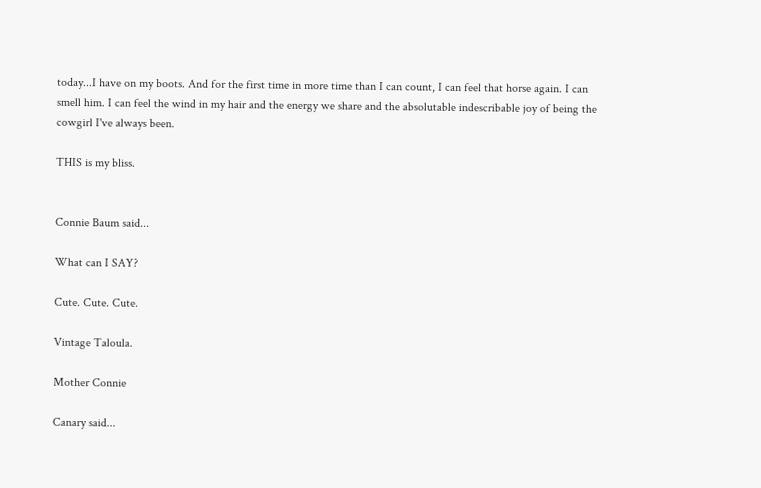today...I have on my boots. And for the first time in more time than I can count, I can feel that horse again. I can smell him. I can feel the wind in my hair and the energy we share and the absolutable indescribable joy of being the cowgirl I've always been.

THIS is my bliss.


Connie Baum said...

What can I SAY?

Cute. Cute. Cute.

Vintage Taloula.

Mother Connie

Canary said...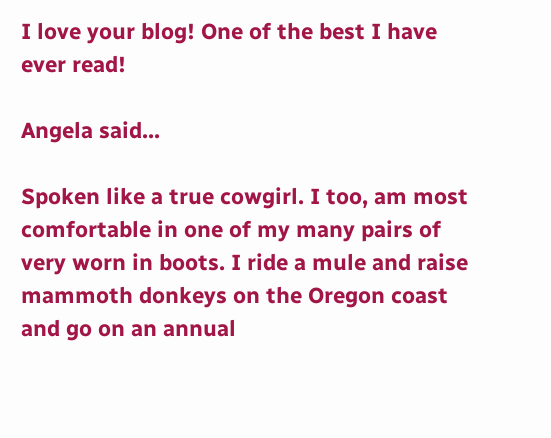I love your blog! One of the best I have ever read!

Angela said...

Spoken like a true cowgirl. I too, am most comfortable in one of my many pairs of very worn in boots. I ride a mule and raise mammoth donkeys on the Oregon coast and go on an annual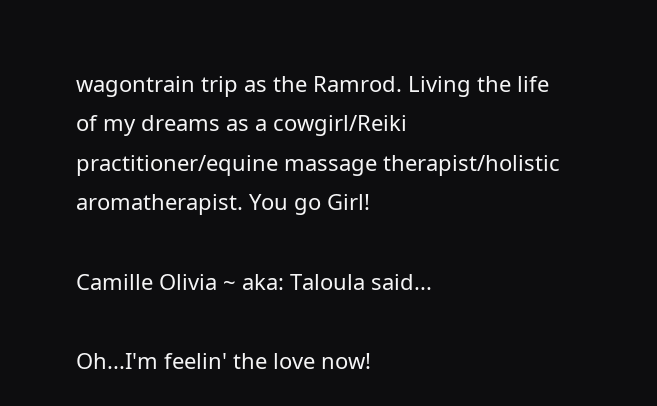wagontrain trip as the Ramrod. Living the life of my dreams as a cowgirl/Reiki practitioner/equine massage therapist/holistic aromatherapist. You go Girl!

Camille Olivia ~ aka: Taloula said...

Oh...I'm feelin' the love now!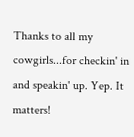Thanks to all my cowgirls...for checkin' in and speakin' up. Yep. It matters!